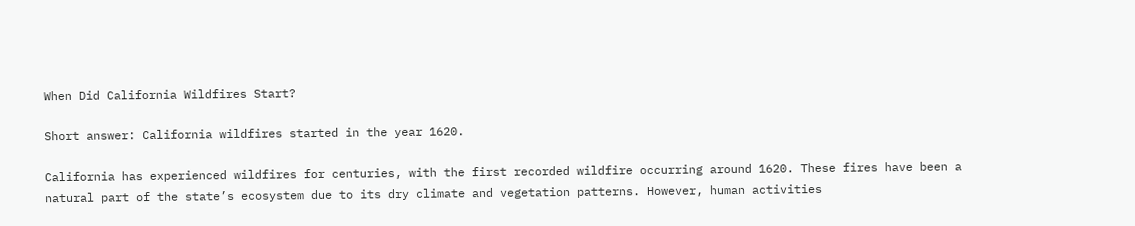When Did California Wildfires Start?

Short answer: California wildfires started in the year 1620.

California has experienced wildfires for centuries, with the first recorded wildfire occurring around 1620. These fires have been a natural part of the state’s ecosystem due to its dry climate and vegetation patterns. However, human activities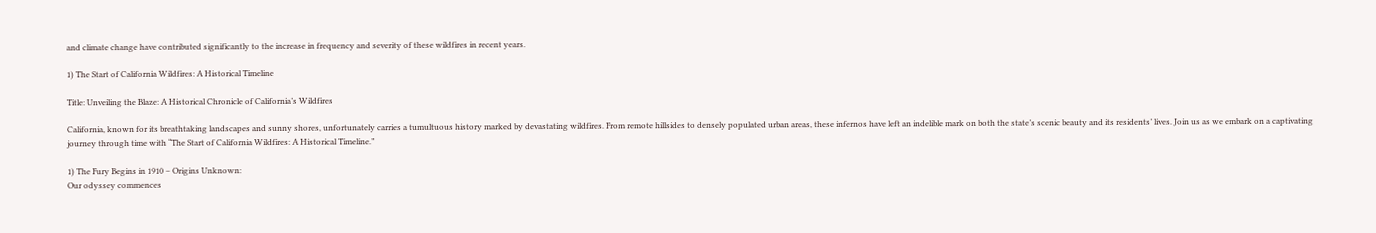and climate change have contributed significantly to the increase in frequency and severity of these wildfires in recent years.

1) The Start of California Wildfires: A Historical Timeline

Title: Unveiling the Blaze: A Historical Chronicle of California’s Wildfires

California, known for its breathtaking landscapes and sunny shores, unfortunately carries a tumultuous history marked by devastating wildfires. From remote hillsides to densely populated urban areas, these infernos have left an indelible mark on both the state’s scenic beauty and its residents’ lives. Join us as we embark on a captivating journey through time with “The Start of California Wildfires: A Historical Timeline.”

1) The Fury Begins in 1910 – Origins Unknown:
Our odyssey commences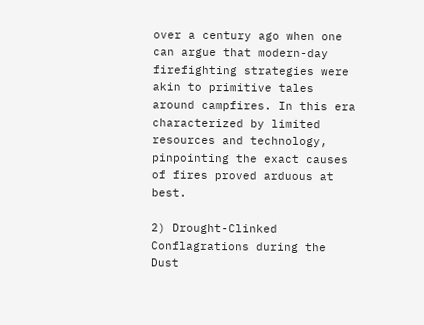over a century ago when one can argue that modern-day firefighting strategies were akin to primitive tales around campfires. In this era characterized by limited resources and technology, pinpointing the exact causes of fires proved arduous at best.

2) Drought-Clinked Conflagrations during the Dust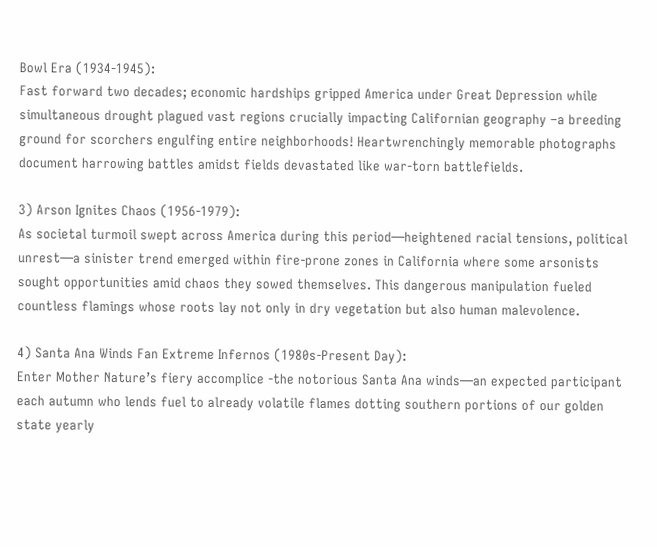Bowl Era (1934-1945):
Fast forward two decades; economic hardships gripped America under Great Depression while simultaneous drought plagued vast regions crucially impacting Californian geography –a breeding ground for scorchers engulfing entire neighborhoods! Heartwrenchingly memorable photographs document harrowing battles amidst fields devastated like war-torn battlefields.

3) Arson Ignites Chaos (1956-1979):
As societal turmoil swept across America during this period—heightened racial tensions, political unrest—a sinister trend emerged within fire-prone zones in California where some arsonists sought opportunities amid chaos they sowed themselves. This dangerous manipulation fueled countless flamings whose roots lay not only in dry vegetation but also human malevolence.

4) Santa Ana Winds Fan Extreme Infernos (1980s-Present Day):
Enter Mother Nature’s fiery accomplice -the notorious Santa Ana winds—an expected participant each autumn who lends fuel to already volatile flames dotting southern portions of our golden state yearly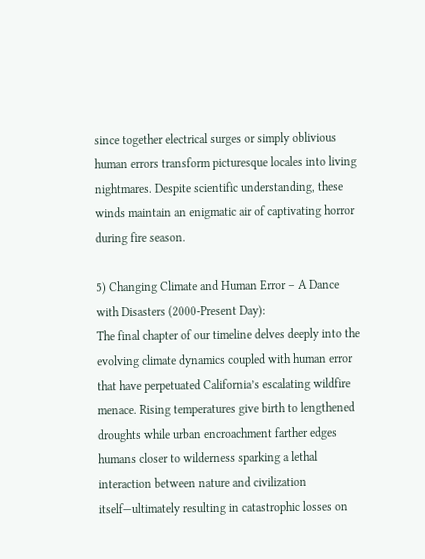since together electrical surges or simply oblivious human errors transform picturesque locales into living nightmares. Despite scientific understanding, these winds maintain an enigmatic air of captivating horror during fire season.

5) Changing Climate and Human Error – A Dance with Disasters (2000-Present Day):
The final chapter of our timeline delves deeply into the evolving climate dynamics coupled with human error that have perpetuated California’s escalating wildfire menace. Rising temperatures give birth to lengthened droughts while urban encroachment farther edges humans closer to wilderness sparking a lethal interaction between nature and civilization itself—ultimately resulting in catastrophic losses on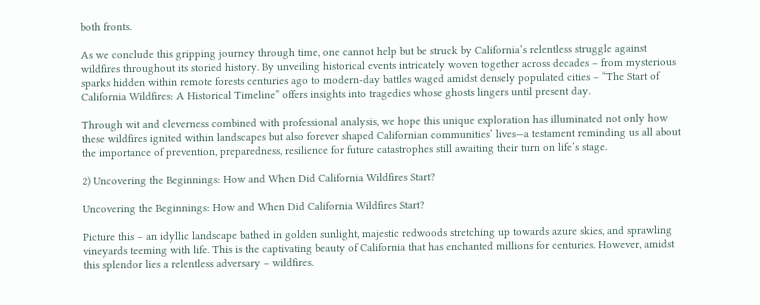both fronts.

As we conclude this gripping journey through time, one cannot help but be struck by California’s relentless struggle against wildfires throughout its storied history. By unveiling historical events intricately woven together across decades – from mysterious sparks hidden within remote forests centuries ago to modern-day battles waged amidst densely populated cities – “The Start of California Wildfires: A Historical Timeline” offers insights into tragedies whose ghosts lingers until present day.

Through wit and cleverness combined with professional analysis, we hope this unique exploration has illuminated not only how these wildfires ignited within landscapes but also forever shaped Californian communities’ lives—a testament reminding us all about the importance of prevention, preparedness, resilience for future catastrophes still awaiting their turn on life’s stage.

2) Uncovering the Beginnings: How and When Did California Wildfires Start?

Uncovering the Beginnings: How and When Did California Wildfires Start?

Picture this – an idyllic landscape bathed in golden sunlight, majestic redwoods stretching up towards azure skies, and sprawling vineyards teeming with life. This is the captivating beauty of California that has enchanted millions for centuries. However, amidst this splendor lies a relentless adversary – wildfires.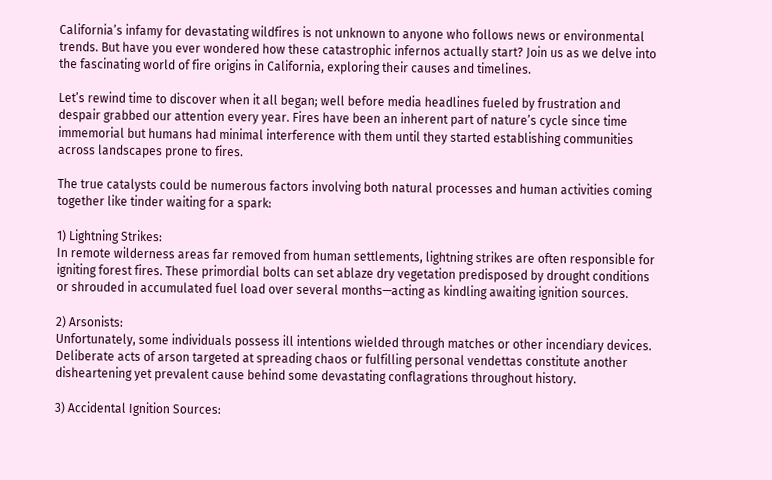California’s infamy for devastating wildfires is not unknown to anyone who follows news or environmental trends. But have you ever wondered how these catastrophic infernos actually start? Join us as we delve into the fascinating world of fire origins in California, exploring their causes and timelines.

Let’s rewind time to discover when it all began; well before media headlines fueled by frustration and despair grabbed our attention every year. Fires have been an inherent part of nature’s cycle since time immemorial but humans had minimal interference with them until they started establishing communities across landscapes prone to fires.

The true catalysts could be numerous factors involving both natural processes and human activities coming together like tinder waiting for a spark:

1) Lightning Strikes:
In remote wilderness areas far removed from human settlements, lightning strikes are often responsible for igniting forest fires. These primordial bolts can set ablaze dry vegetation predisposed by drought conditions or shrouded in accumulated fuel load over several months—acting as kindling awaiting ignition sources.

2) Arsonists:
Unfortunately, some individuals possess ill intentions wielded through matches or other incendiary devices. Deliberate acts of arson targeted at spreading chaos or fulfilling personal vendettas constitute another disheartening yet prevalent cause behind some devastating conflagrations throughout history.

3) Accidental Ignition Sources: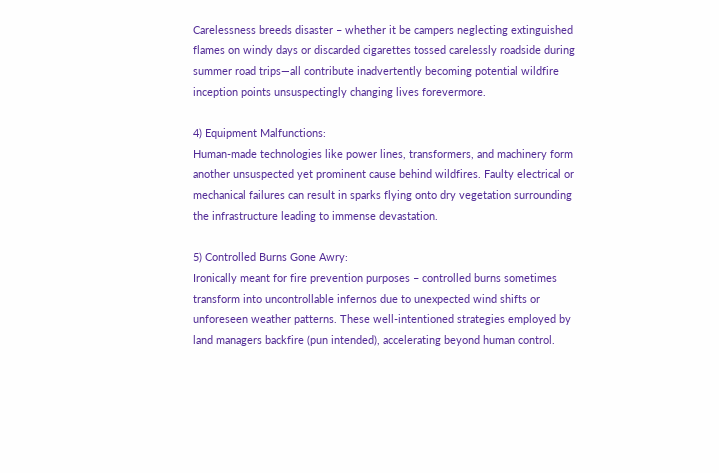Carelessness breeds disaster – whether it be campers neglecting extinguished flames on windy days or discarded cigarettes tossed carelessly roadside during summer road trips—all contribute inadvertently becoming potential wildfire inception points unsuspectingly changing lives forevermore.

4) Equipment Malfunctions:
Human-made technologies like power lines, transformers, and machinery form another unsuspected yet prominent cause behind wildfires. Faulty electrical or mechanical failures can result in sparks flying onto dry vegetation surrounding the infrastructure leading to immense devastation.

5) Controlled Burns Gone Awry:
Ironically meant for fire prevention purposes – controlled burns sometimes transform into uncontrollable infernos due to unexpected wind shifts or unforeseen weather patterns. These well-intentioned strategies employed by land managers backfire (pun intended), accelerating beyond human control.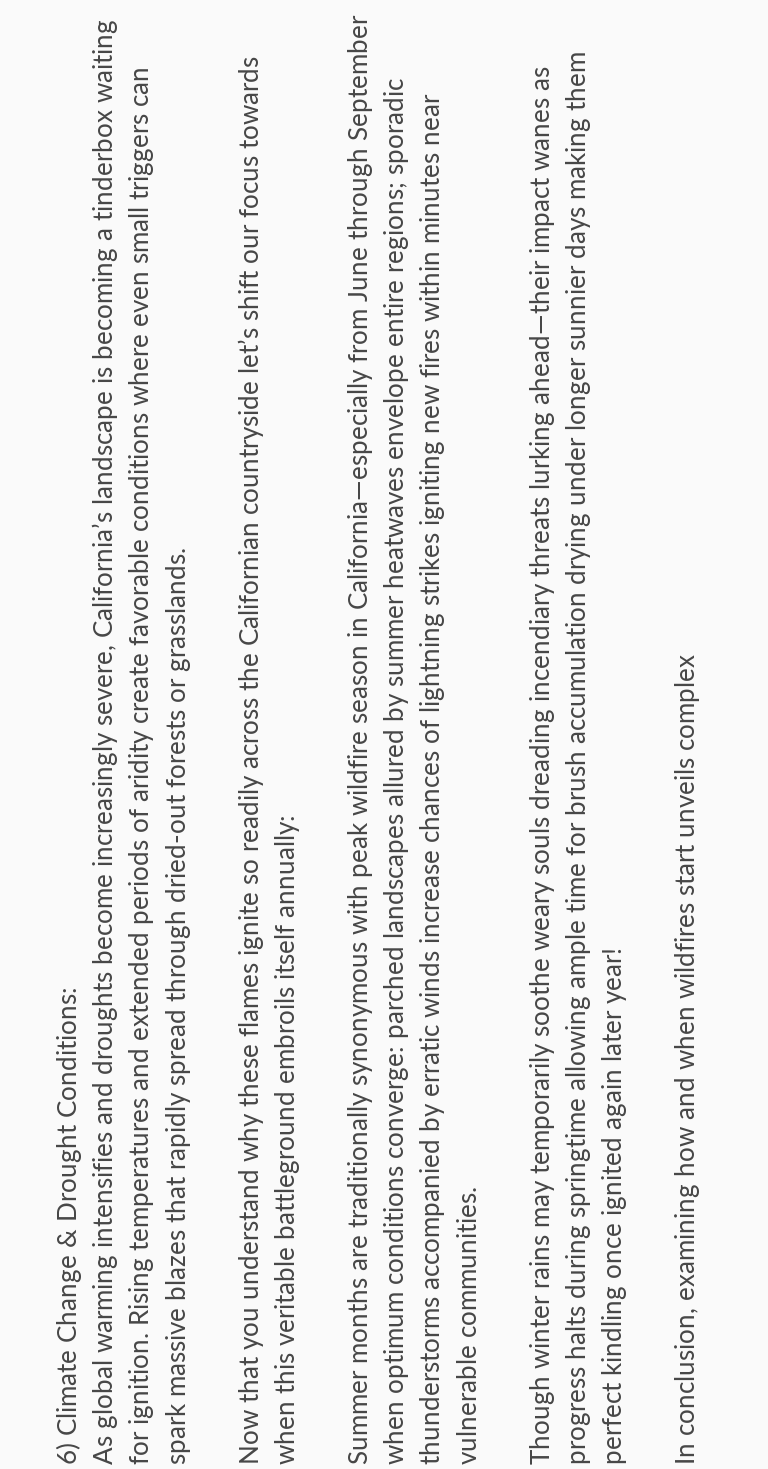6) Climate Change & Drought Conditions:
As global warming intensifies and droughts become increasingly severe, California’s landscape is becoming a tinderbox waiting for ignition. Rising temperatures and extended periods of aridity create favorable conditions where even small triggers can spark massive blazes that rapidly spread through dried-out forests or grasslands.

Now that you understand why these flames ignite so readily across the Californian countryside let’s shift our focus towards when this veritable battleground embroils itself annually:

Summer months are traditionally synonymous with peak wildfire season in California—especially from June through September when optimum conditions converge: parched landscapes allured by summer heatwaves envelope entire regions; sporadic thunderstorms accompanied by erratic winds increase chances of lightning strikes igniting new fires within minutes near vulnerable communities.

Though winter rains may temporarily soothe weary souls dreading incendiary threats lurking ahead—their impact wanes as progress halts during springtime allowing ample time for brush accumulation drying under longer sunnier days making them perfect kindling once ignited again later year!

In conclusion, examining how and when wildfires start unveils complex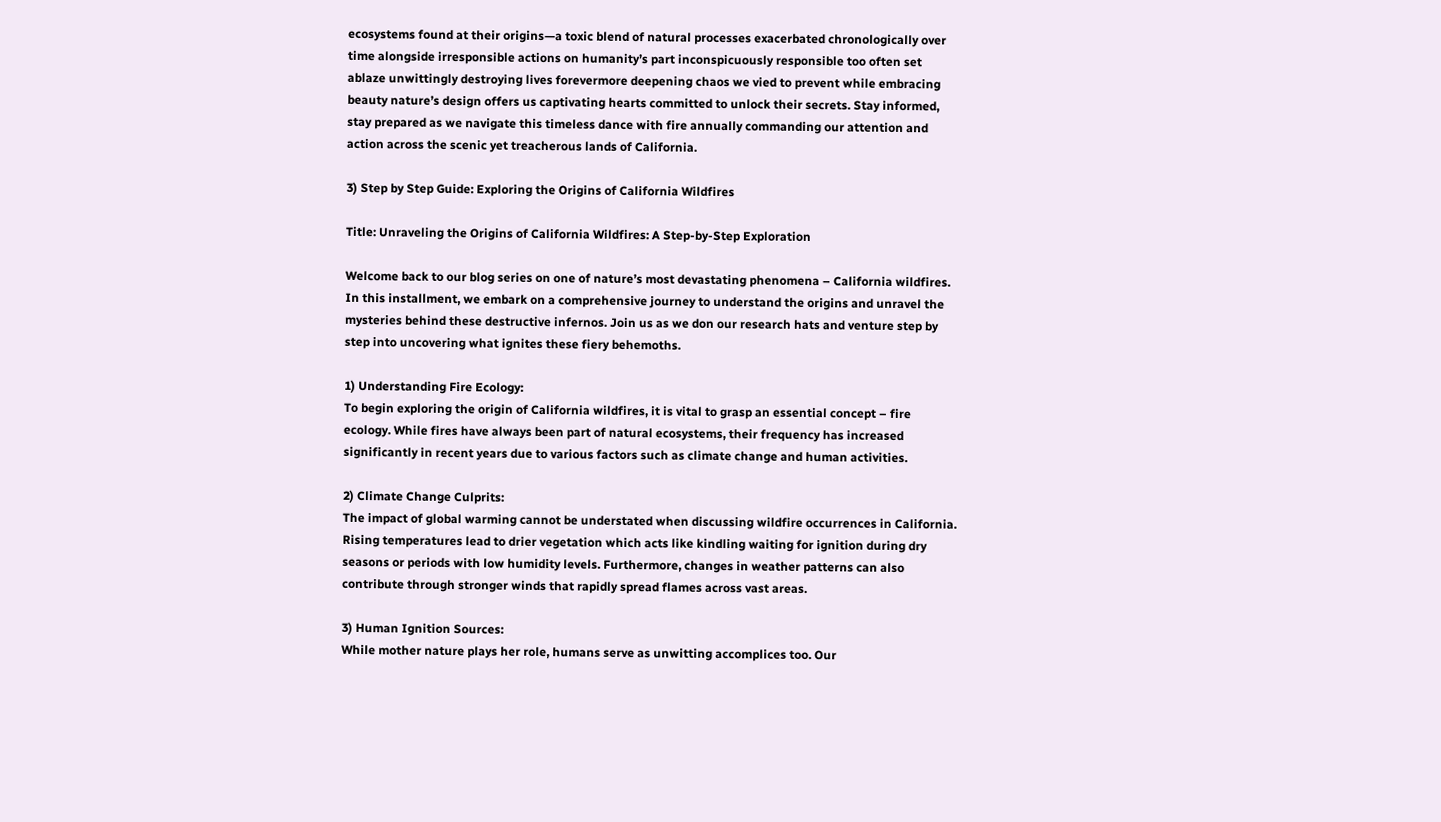ecosystems found at their origins—a toxic blend of natural processes exacerbated chronologically over time alongside irresponsible actions on humanity’s part inconspicuously responsible too often set ablaze unwittingly destroying lives forevermore deepening chaos we vied to prevent while embracing beauty nature’s design offers us captivating hearts committed to unlock their secrets. Stay informed, stay prepared as we navigate this timeless dance with fire annually commanding our attention and action across the scenic yet treacherous lands of California.

3) Step by Step Guide: Exploring the Origins of California Wildfires

Title: Unraveling the Origins of California Wildfires: A Step-by-Step Exploration

Welcome back to our blog series on one of nature’s most devastating phenomena – California wildfires. In this installment, we embark on a comprehensive journey to understand the origins and unravel the mysteries behind these destructive infernos. Join us as we don our research hats and venture step by step into uncovering what ignites these fiery behemoths.

1) Understanding Fire Ecology:
To begin exploring the origin of California wildfires, it is vital to grasp an essential concept – fire ecology. While fires have always been part of natural ecosystems, their frequency has increased significantly in recent years due to various factors such as climate change and human activities.

2) Climate Change Culprits:
The impact of global warming cannot be understated when discussing wildfire occurrences in California. Rising temperatures lead to drier vegetation which acts like kindling waiting for ignition during dry seasons or periods with low humidity levels. Furthermore, changes in weather patterns can also contribute through stronger winds that rapidly spread flames across vast areas.

3) Human Ignition Sources:
While mother nature plays her role, humans serve as unwitting accomplices too. Our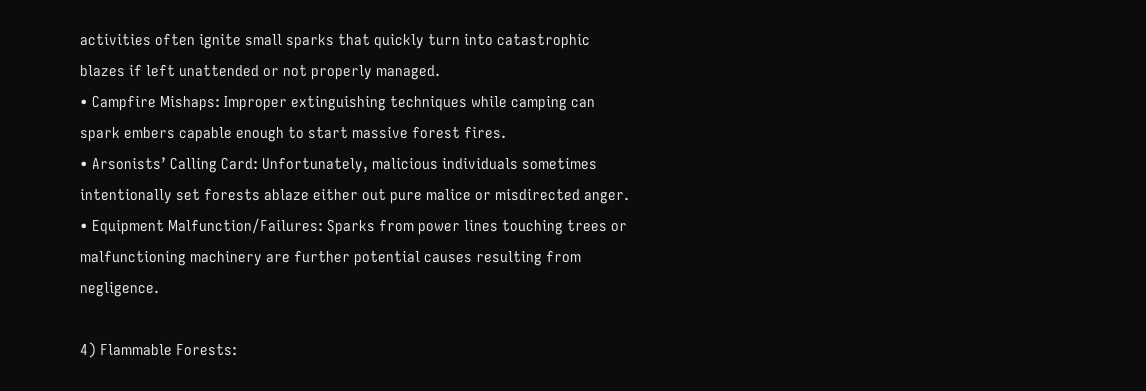activities often ignite small sparks that quickly turn into catastrophic blazes if left unattended or not properly managed.
• Campfire Mishaps: Improper extinguishing techniques while camping can spark embers capable enough to start massive forest fires.
• Arsonists’ Calling Card: Unfortunately, malicious individuals sometimes intentionally set forests ablaze either out pure malice or misdirected anger.
• Equipment Malfunction/Failures: Sparks from power lines touching trees or malfunctioning machinery are further potential causes resulting from negligence.

4) Flammable Forests: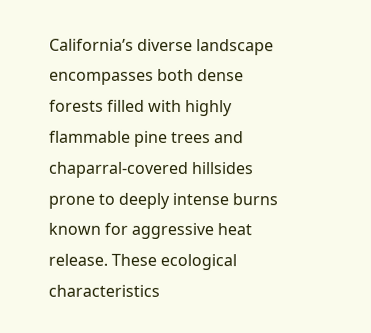California’s diverse landscape encompasses both dense forests filled with highly flammable pine trees and chaparral-covered hillsides prone to deeply intense burns known for aggressive heat release. These ecological characteristics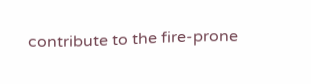contribute to the fire-prone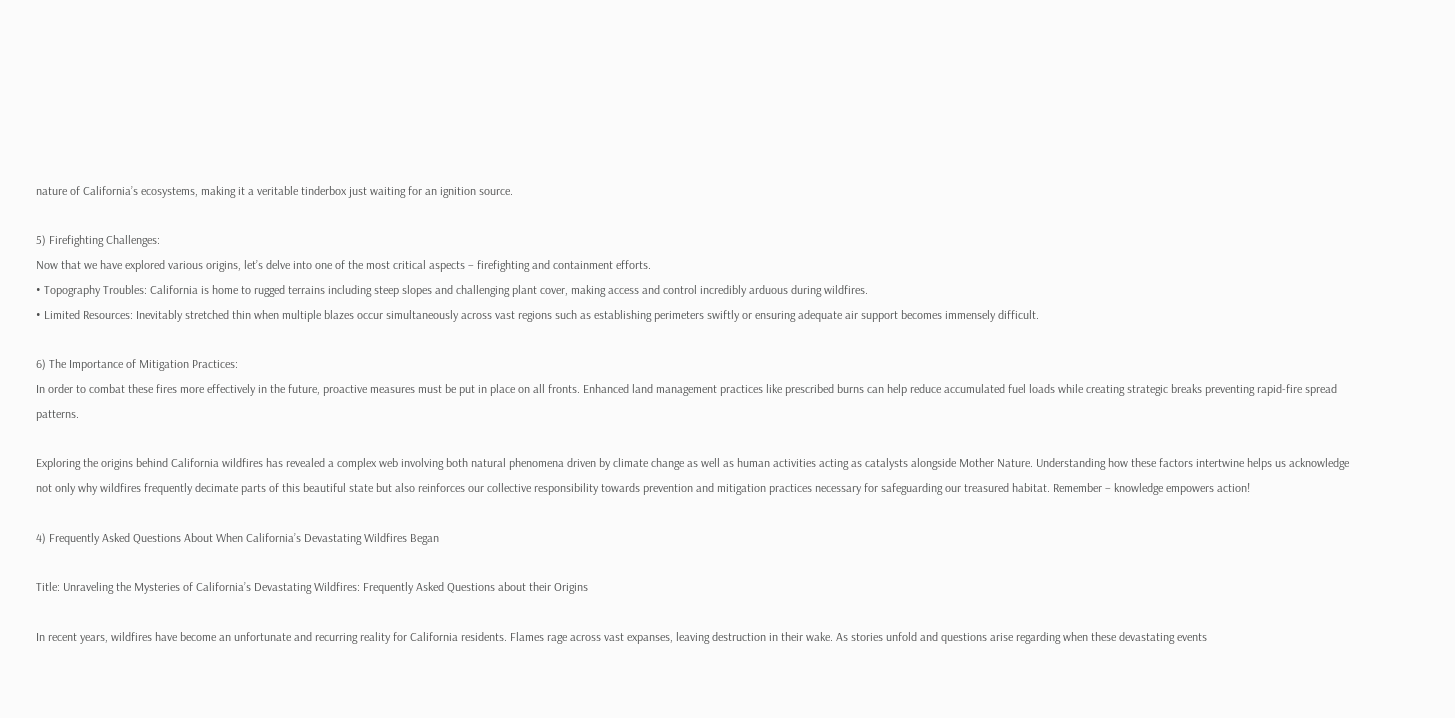nature of California’s ecosystems, making it a veritable tinderbox just waiting for an ignition source.

5) Firefighting Challenges:
Now that we have explored various origins, let’s delve into one of the most critical aspects – firefighting and containment efforts.
• Topography Troubles: California is home to rugged terrains including steep slopes and challenging plant cover, making access and control incredibly arduous during wildfires.
• Limited Resources: Inevitably stretched thin when multiple blazes occur simultaneously across vast regions such as establishing perimeters swiftly or ensuring adequate air support becomes immensely difficult.

6) The Importance of Mitigation Practices:
In order to combat these fires more effectively in the future, proactive measures must be put in place on all fronts. Enhanced land management practices like prescribed burns can help reduce accumulated fuel loads while creating strategic breaks preventing rapid-fire spread patterns.

Exploring the origins behind California wildfires has revealed a complex web involving both natural phenomena driven by climate change as well as human activities acting as catalysts alongside Mother Nature. Understanding how these factors intertwine helps us acknowledge not only why wildfires frequently decimate parts of this beautiful state but also reinforces our collective responsibility towards prevention and mitigation practices necessary for safeguarding our treasured habitat. Remember – knowledge empowers action!

4) Frequently Asked Questions About When California’s Devastating Wildfires Began

Title: Unraveling the Mysteries of California’s Devastating Wildfires: Frequently Asked Questions about their Origins

In recent years, wildfires have become an unfortunate and recurring reality for California residents. Flames rage across vast expanses, leaving destruction in their wake. As stories unfold and questions arise regarding when these devastating events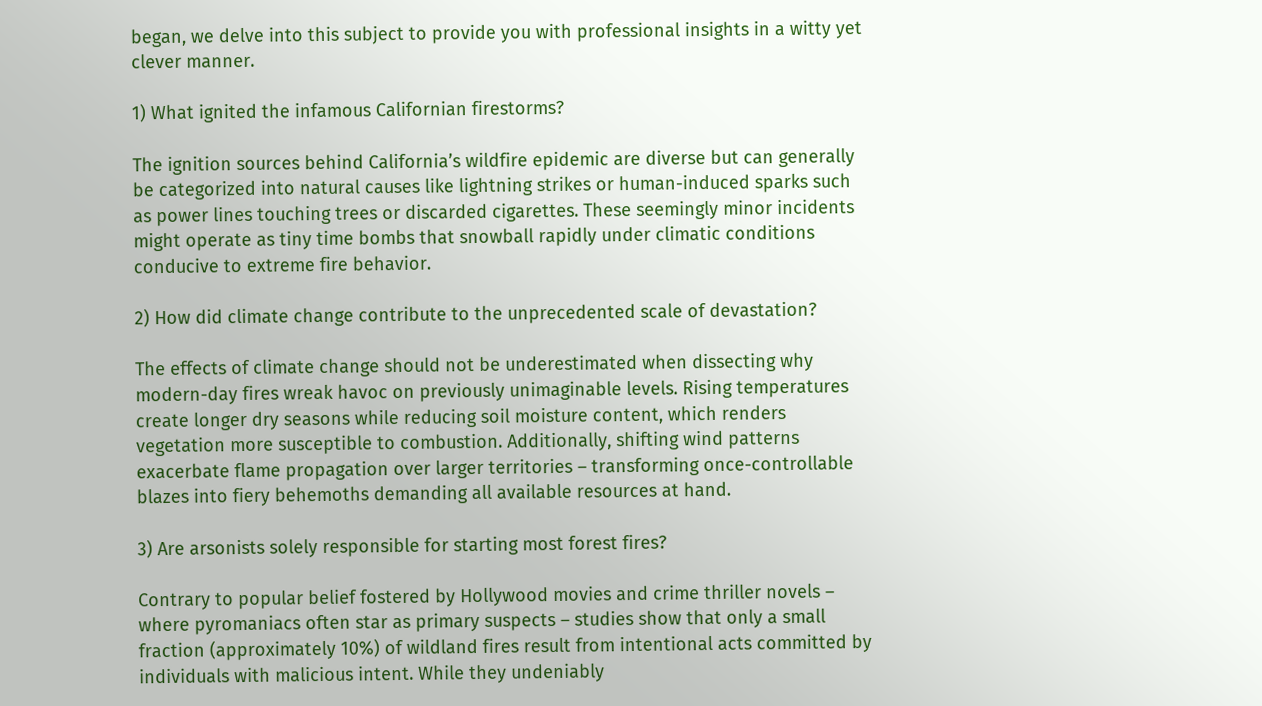began, we delve into this subject to provide you with professional insights in a witty yet clever manner.

1) What ignited the infamous Californian firestorms?

The ignition sources behind California’s wildfire epidemic are diverse but can generally be categorized into natural causes like lightning strikes or human-induced sparks such as power lines touching trees or discarded cigarettes. These seemingly minor incidents might operate as tiny time bombs that snowball rapidly under climatic conditions conducive to extreme fire behavior.

2) How did climate change contribute to the unprecedented scale of devastation?

The effects of climate change should not be underestimated when dissecting why modern-day fires wreak havoc on previously unimaginable levels. Rising temperatures create longer dry seasons while reducing soil moisture content, which renders vegetation more susceptible to combustion. Additionally, shifting wind patterns exacerbate flame propagation over larger territories – transforming once-controllable blazes into fiery behemoths demanding all available resources at hand.

3) Are arsonists solely responsible for starting most forest fires?

Contrary to popular belief fostered by Hollywood movies and crime thriller novels – where pyromaniacs often star as primary suspects – studies show that only a small fraction (approximately 10%) of wildland fires result from intentional acts committed by individuals with malicious intent. While they undeniably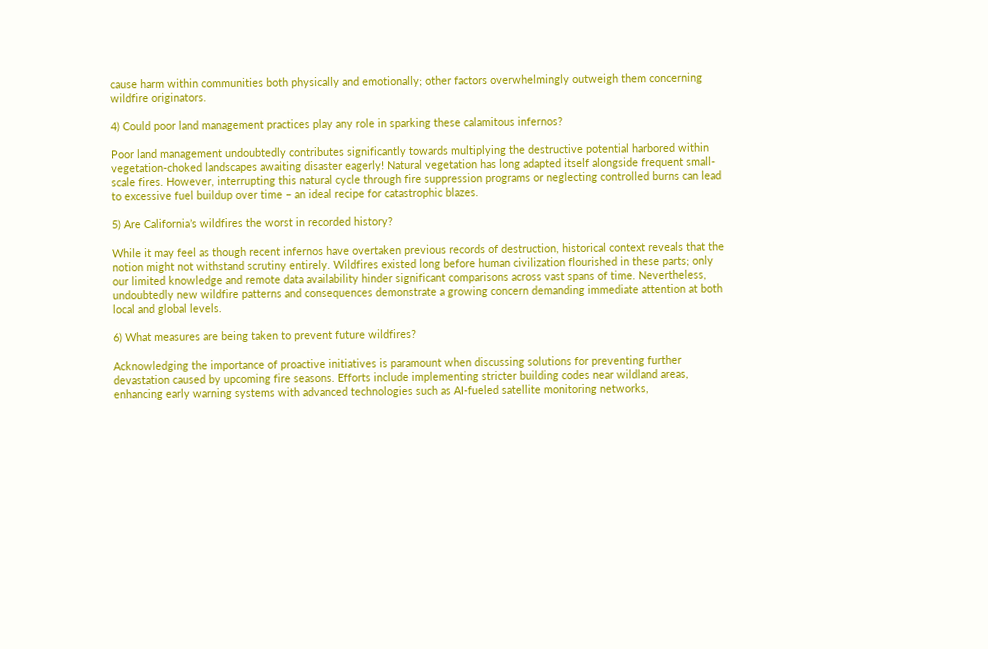cause harm within communities both physically and emotionally; other factors overwhelmingly outweigh them concerning wildfire originators.

4) Could poor land management practices play any role in sparking these calamitous infernos?

Poor land management undoubtedly contributes significantly towards multiplying the destructive potential harbored within vegetation-choked landscapes awaiting disaster eagerly! Natural vegetation has long adapted itself alongside frequent small-scale fires. However, interrupting this natural cycle through fire suppression programs or neglecting controlled burns can lead to excessive fuel buildup over time – an ideal recipe for catastrophic blazes.

5) Are California’s wildfires the worst in recorded history?

While it may feel as though recent infernos have overtaken previous records of destruction, historical context reveals that the notion might not withstand scrutiny entirely. Wildfires existed long before human civilization flourished in these parts; only our limited knowledge and remote data availability hinder significant comparisons across vast spans of time. Nevertheless, undoubtedly new wildfire patterns and consequences demonstrate a growing concern demanding immediate attention at both local and global levels.

6) What measures are being taken to prevent future wildfires?

Acknowledging the importance of proactive initiatives is paramount when discussing solutions for preventing further devastation caused by upcoming fire seasons. Efforts include implementing stricter building codes near wildland areas, enhancing early warning systems with advanced technologies such as AI-fueled satellite monitoring networks,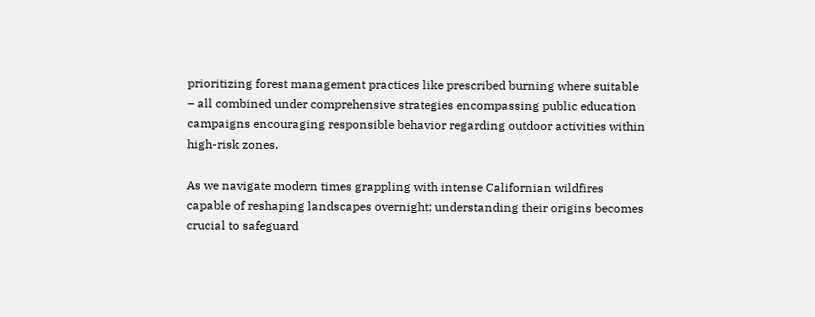prioritizing forest management practices like prescribed burning where suitable – all combined under comprehensive strategies encompassing public education campaigns encouraging responsible behavior regarding outdoor activities within high-risk zones.

As we navigate modern times grappling with intense Californian wildfires capable of reshaping landscapes overnight; understanding their origins becomes crucial to safeguard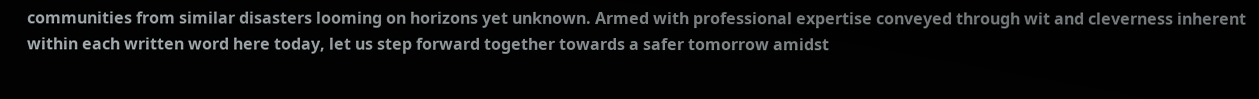communities from similar disasters looming on horizons yet unknown. Armed with professional expertise conveyed through wit and cleverness inherent within each written word here today, let us step forward together towards a safer tomorrow amidst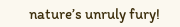nature’s unruly fury!